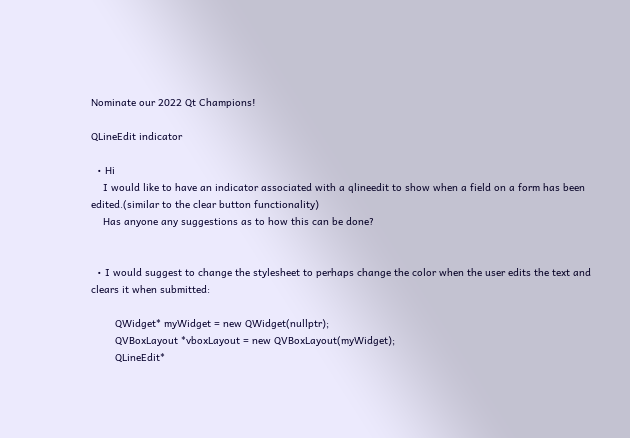Nominate our 2022 Qt Champions!

QLineEdit indicator

  • Hi
    I would like to have an indicator associated with a qlineedit to show when a field on a form has been edited.(similar to the clear button functionality)
    Has anyone any suggestions as to how this can be done?


  • I would suggest to change the stylesheet to perhaps change the color when the user edits the text and clears it when submitted:

        QWidget* myWidget = new QWidget(nullptr);
        QVBoxLayout *vboxLayout = new QVBoxLayout(myWidget);
        QLineEdit*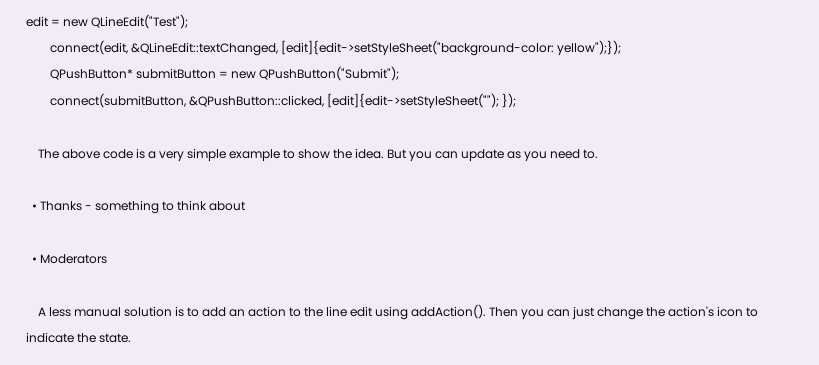edit = new QLineEdit("Test");
        connect(edit, &QLineEdit::textChanged, [edit]{edit->setStyleSheet("background-color: yellow");});
        QPushButton* submitButton = new QPushButton("Submit");
        connect(submitButton, &QPushButton::clicked, [edit]{edit->setStyleSheet(""); });

    The above code is a very simple example to show the idea. But you can update as you need to.

  • Thanks - something to think about

  • Moderators

    A less manual solution is to add an action to the line edit using addAction(). Then you can just change the action's icon to indicate the state.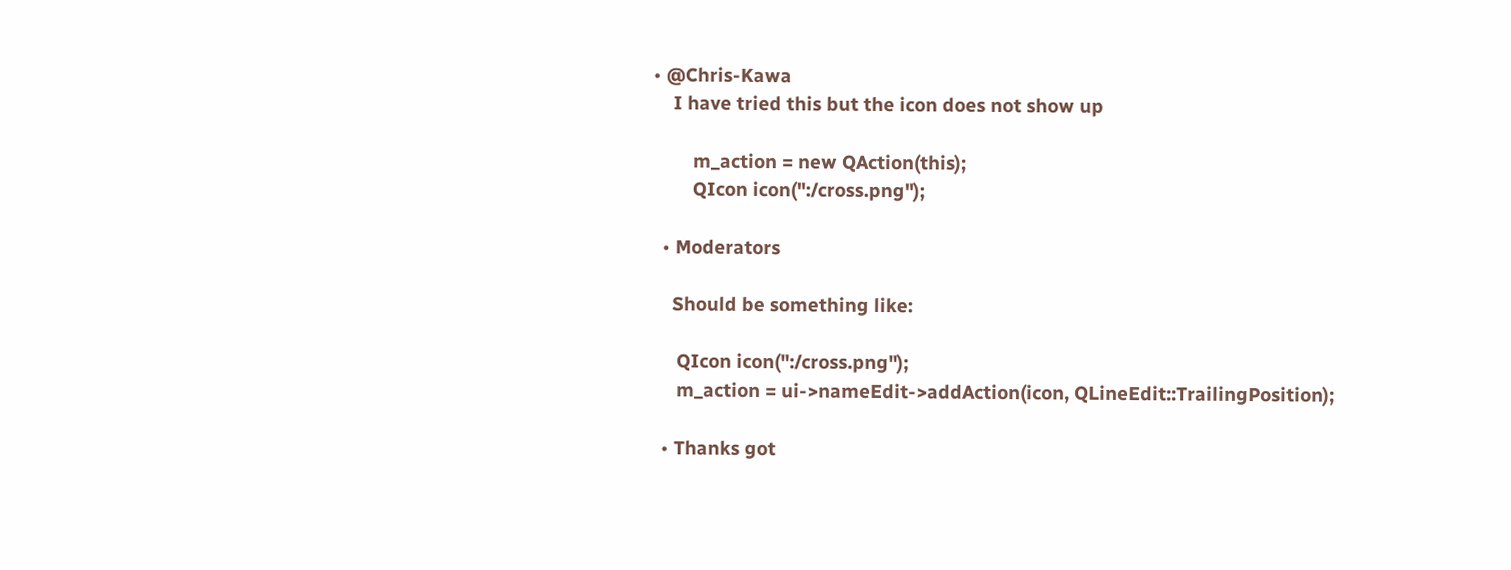• @Chris-Kawa
    I have tried this but the icon does not show up

        m_action = new QAction(this);
        QIcon icon(":/cross.png");

  • Moderators

    Should be something like:

     QIcon icon(":/cross.png");
     m_action = ui->nameEdit->addAction(icon, QLineEdit::TrailingPosition);

  • Thanks got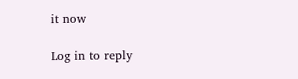it now

Log in to reply